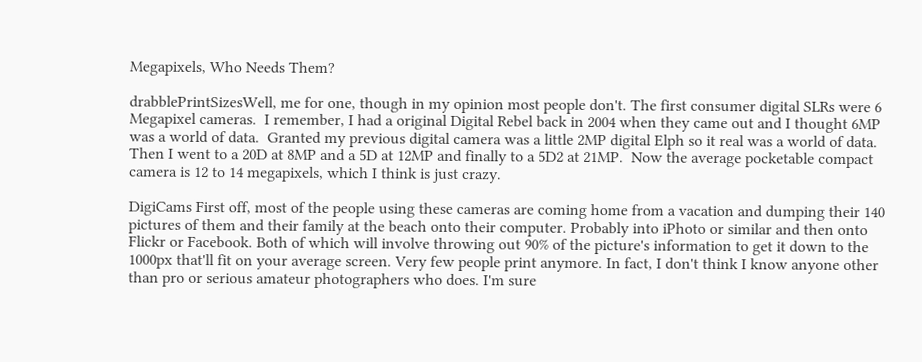Megapixels, Who Needs Them?

drabblePrintSizesWell, me for one, though in my opinion most people don't. The first consumer digital SLRs were 6 Megapixel cameras.  I remember, I had a original Digital Rebel back in 2004 when they came out and I thought 6MP was a world of data.  Granted my previous digital camera was a little 2MP digital Elph so it real was a world of data.  Then I went to a 20D at 8MP and a 5D at 12MP and finally to a 5D2 at 21MP.  Now the average pocketable compact camera is 12 to 14 megapixels, which I think is just crazy.

DigiCams First off, most of the people using these cameras are coming home from a vacation and dumping their 140 pictures of them and their family at the beach onto their computer. Probably into iPhoto or similar and then onto Flickr or Facebook. Both of which will involve throwing out 90% of the picture's information to get it down to the 1000px that'll fit on your average screen. Very few people print anymore. In fact, I don't think I know anyone other than pro or serious amateur photographers who does. I'm sure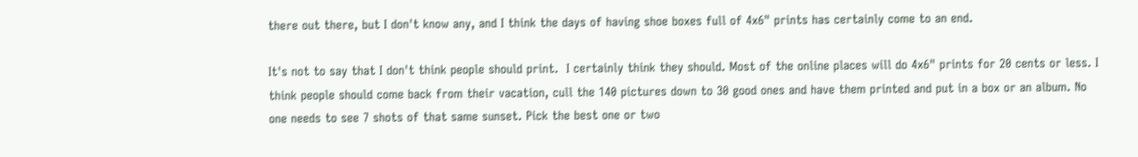there out there, but I don't know any, and I think the days of having shoe boxes full of 4x6" prints has certainly come to an end.

It's not to say that I don't think people should print.  I certainly think they should. Most of the online places will do 4x6" prints for 20 cents or less. I think people should come back from their vacation, cull the 140 pictures down to 30 good ones and have them printed and put in a box or an album. No one needs to see 7 shots of that same sunset. Pick the best one or two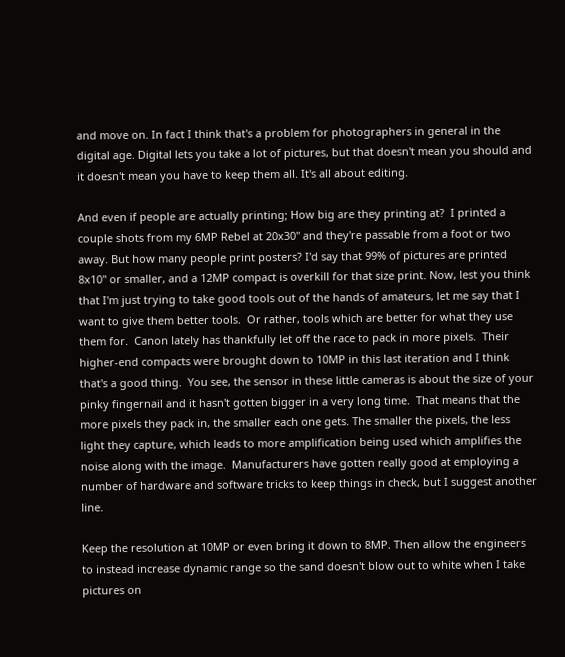and move on. In fact I think that's a problem for photographers in general in the digital age. Digital lets you take a lot of pictures, but that doesn't mean you should and it doesn't mean you have to keep them all. It's all about editing.

And even if people are actually printing; How big are they printing at?  I printed a couple shots from my 6MP Rebel at 20x30" and they're passable from a foot or two away. But how many people print posters? I'd say that 99% of pictures are printed 8x10" or smaller, and a 12MP compact is overkill for that size print. Now, lest you think that I'm just trying to take good tools out of the hands of amateurs, let me say that I want to give them better tools.  Or rather, tools which are better for what they use them for.  Canon lately has thankfully let off the race to pack in more pixels.  Their higher-end compacts were brought down to 10MP in this last iteration and I think that's a good thing.  You see, the sensor in these little cameras is about the size of your pinky fingernail and it hasn't gotten bigger in a very long time.  That means that the more pixels they pack in, the smaller each one gets. The smaller the pixels, the less light they capture, which leads to more amplification being used which amplifies the noise along with the image.  Manufacturers have gotten really good at employing a number of hardware and software tricks to keep things in check, but I suggest another line.

Keep the resolution at 10MP or even bring it down to 8MP. Then allow the engineers to instead increase dynamic range so the sand doesn't blow out to white when I take pictures on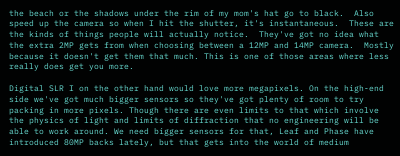the beach or the shadows under the rim of my mom's hat go to black.  Also speed up the camera so when I hit the shutter, it's instantaneous.  These are the kinds of things people will actually notice.  They've got no idea what the extra 2MP gets from when choosing between a 12MP and 14MP camera.  Mostly because it doesn't get them that much. This is one of those areas where less really does get you more.

Digital SLR I on the other hand would love more megapixels. On the high-end side we've got much bigger sensors so they've got plenty of room to try packing in more pixels. Though there are even limits to that which involve the physics of light and limits of diffraction that no engineering will be able to work around. We need bigger sensors for that, Leaf and Phase have introduced 80MP backs lately, but that gets into the world of medium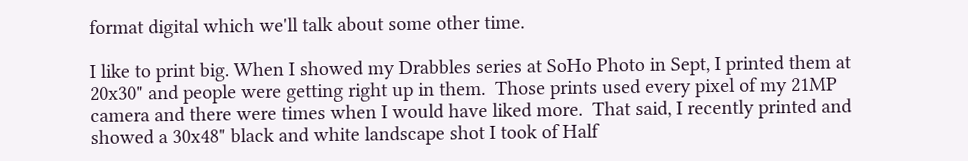format digital which we'll talk about some other time.

I like to print big. When I showed my Drabbles series at SoHo Photo in Sept, I printed them at 20x30" and people were getting right up in them.  Those prints used every pixel of my 21MP camera and there were times when I would have liked more.  That said, I recently printed and showed a 30x48" black and white landscape shot I took of Half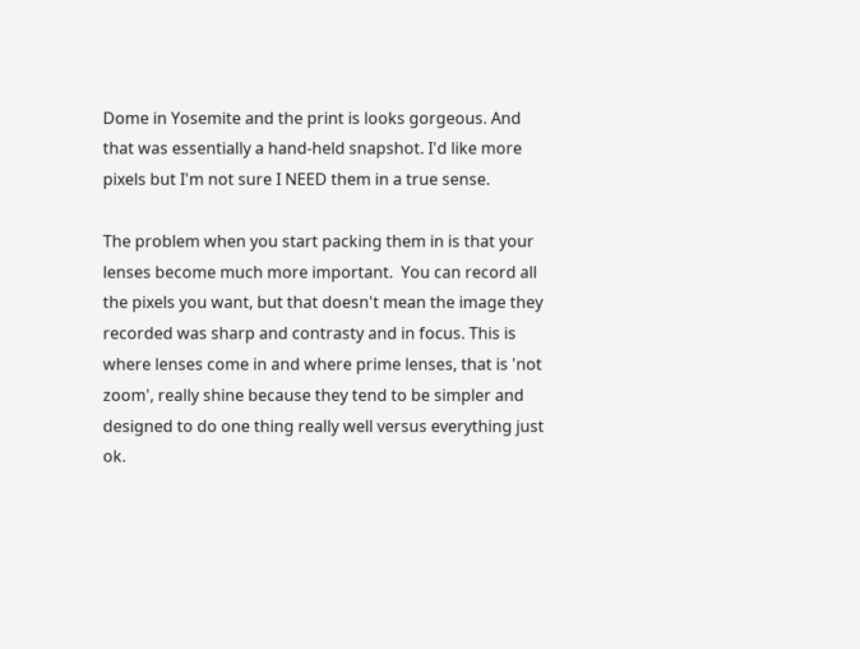Dome in Yosemite and the print is looks gorgeous. And that was essentially a hand-held snapshot. I'd like more pixels but I'm not sure I NEED them in a true sense.

The problem when you start packing them in is that your lenses become much more important.  You can record all the pixels you want, but that doesn't mean the image they recorded was sharp and contrasty and in focus. This is where lenses come in and where prime lenses, that is 'not zoom', really shine because they tend to be simpler and designed to do one thing really well versus everything just ok.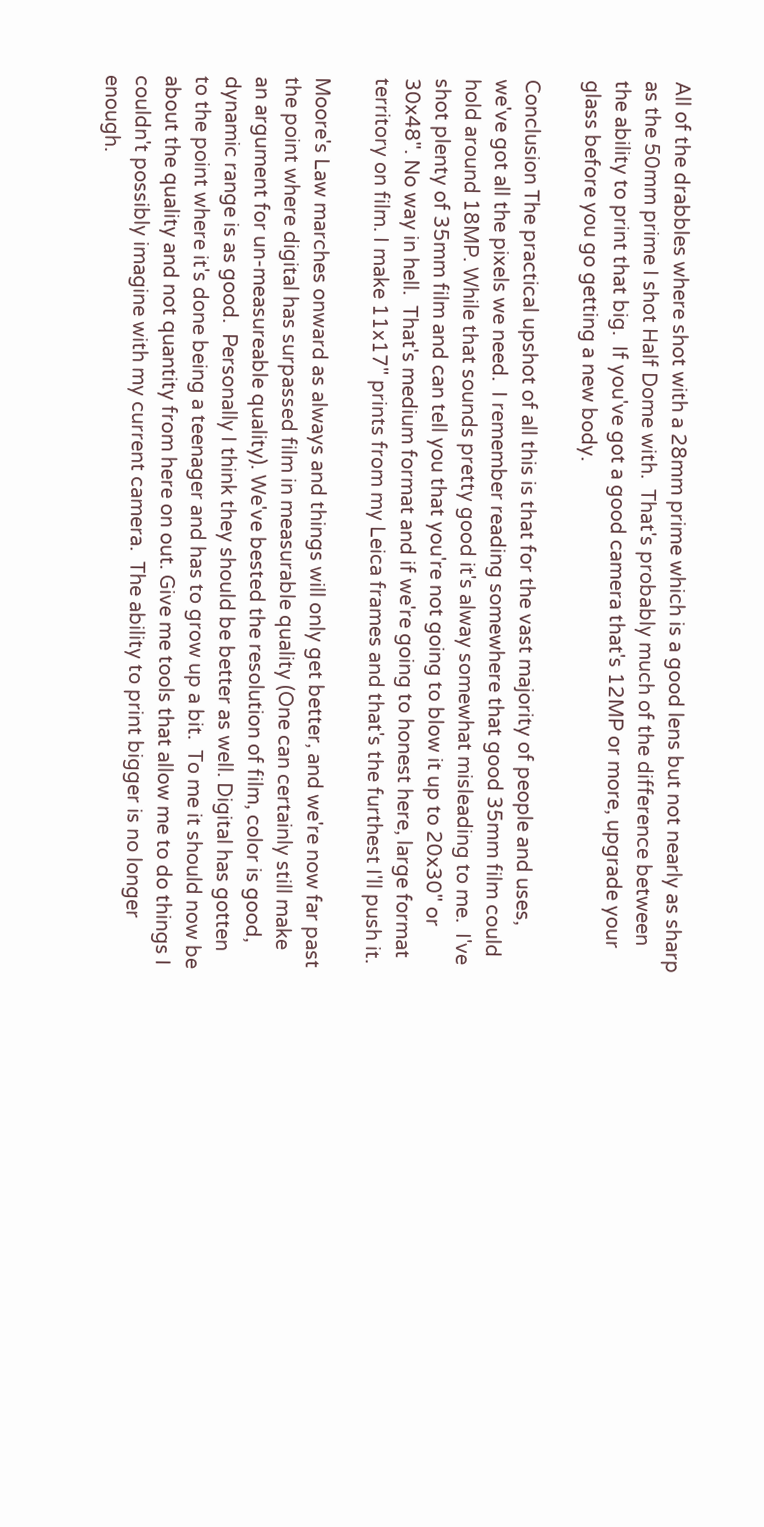All of the drabbles where shot with a 28mm prime which is a good lens but not nearly as sharp as the 50mm prime I shot Half Dome with.  That's probably much of the difference between the ability to print that big.  If you've got a good camera that's 12MP or more, upgrade your glass before you go getting a new body.

Conclusion The practical upshot of all this is that for the vast majority of people and uses, we've got all the pixels we need.  I remember reading somewhere that good 35mm film could hold around 18MP. While that sounds pretty good it's alway somewhat misleading to me.  I've shot plenty of 35mm film and can tell you that you're not going to blow it up to 20x30" or 30x48". No way in hell.  That's medium format and if we're going to honest here, large format territory on film. I make 11x17" prints from my Leica frames and that's the furthest I'll push it.

Moore's Law marches onward as always and things will only get better, and we're now far past the point where digital has surpassed film in measurable quality (One can certainly still make an argument for un-measureable quality). We've bested the resolution of film, color is good, dynamic range is as good.  Personally I think they should be better as well. Digital has gotten to the point where it's done being a teenager and has to grow up a bit.  To me it should now be about the quality and not quantity from here on out. Give me tools that allow me to do things I couldn't possibly imagine with my current camera.  The ability to print bigger is no longer enough.